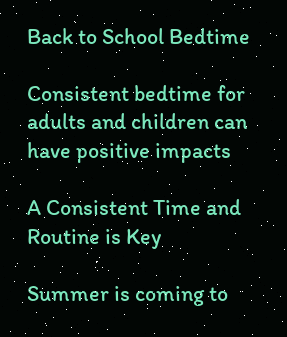Back to School Bedtime

Consistent bedtime for adults and children can have positive impacts

A Consistent Time and Routine is Key

Summer is coming to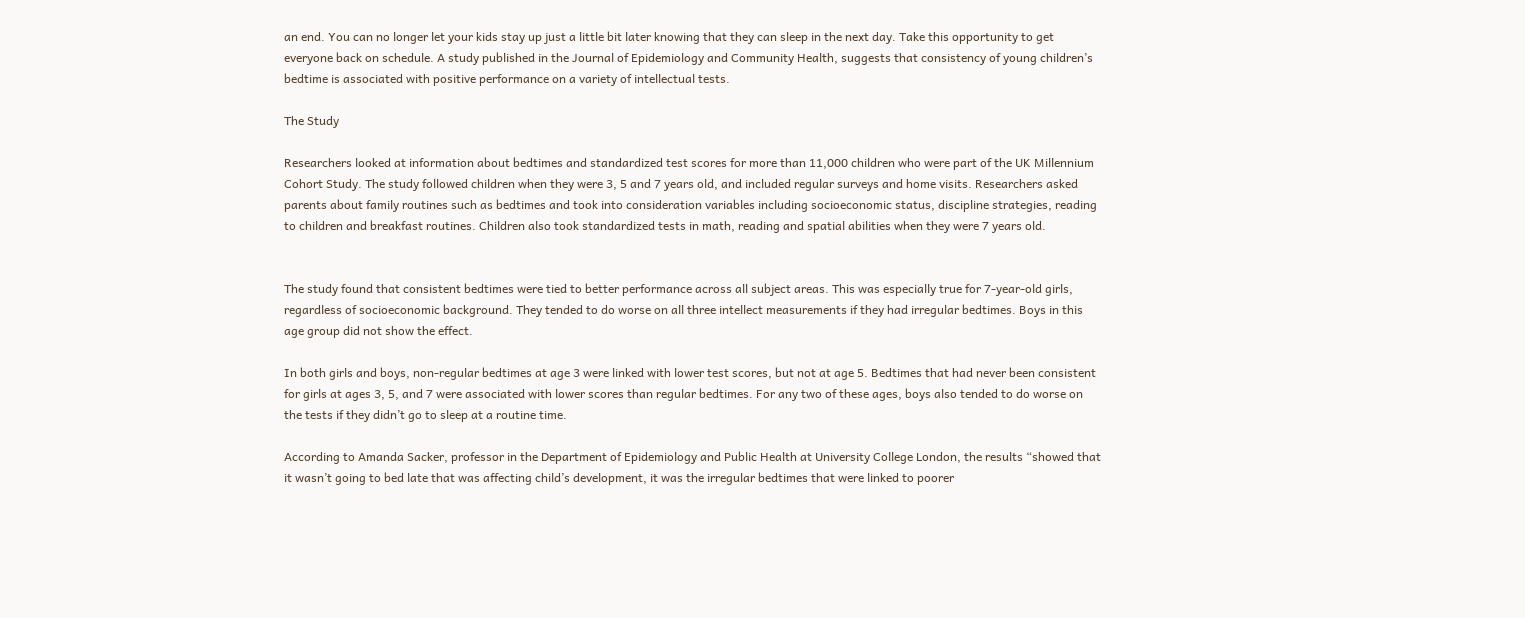an end. You can no longer let your kids stay up just a little bit later knowing that they can sleep in the next day. Take this opportunity to get everyone back on schedule. A study published in the Journal of Epidemiology and Community Health, suggests that consistency of young children’s bedtime is associated with positive performance on a variety of intellectual tests.

The Study

Researchers looked at information about bedtimes and standardized test scores for more than 11,000 children who were part of the UK Millennium Cohort Study. The study followed children when they were 3, 5 and 7 years old, and included regular surveys and home visits. Researchers asked parents about family routines such as bedtimes and took into consideration variables including socioeconomic status, discipline strategies, reading to children and breakfast routines. Children also took standardized tests in math, reading and spatial abilities when they were 7 years old.


The study found that consistent bedtimes were tied to better performance across all subject areas. This was especially true for 7-year-old girls, regardless of socioeconomic background. They tended to do worse on all three intellect measurements if they had irregular bedtimes. Boys in this age group did not show the effect.

In both girls and boys, non-regular bedtimes at age 3 were linked with lower test scores, but not at age 5. Bedtimes that had never been consistent for girls at ages 3, 5, and 7 were associated with lower scores than regular bedtimes. For any two of these ages, boys also tended to do worse on the tests if they didn’t go to sleep at a routine time.

According to Amanda Sacker, professor in the Department of Epidemiology and Public Health at University College London, the results “showed that it wasn’t going to bed late that was affecting child’s development, it was the irregular bedtimes that were linked to poorer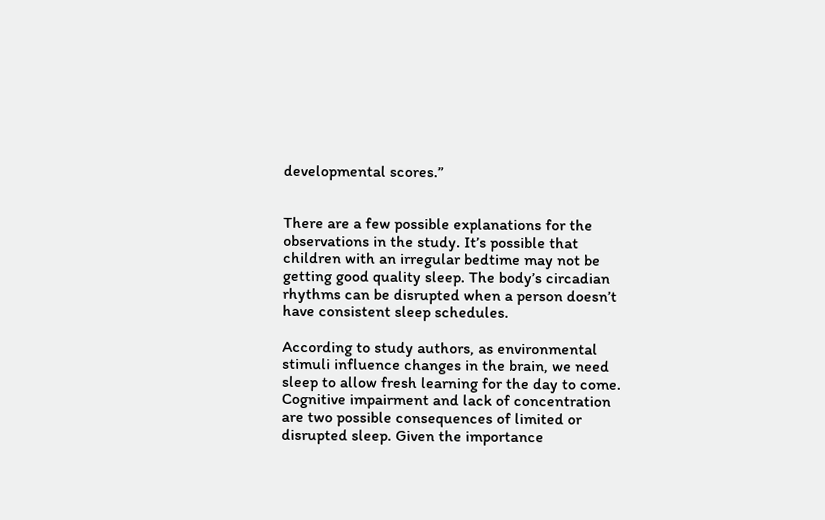developmental scores.”


There are a few possible explanations for the observations in the study. It’s possible that children with an irregular bedtime may not be getting good quality sleep. The body’s circadian rhythms can be disrupted when a person doesn’t have consistent sleep schedules.

According to study authors, as environmental stimuli influence changes in the brain, we need sleep to allow fresh learning for the day to come. Cognitive impairment and lack of concentration are two possible consequences of limited or disrupted sleep. Given the importance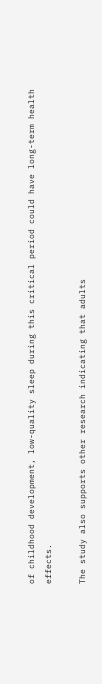of childhood development, low-quality sleep during this critical period could have long-term health effects.

The study also supports other research indicating that adults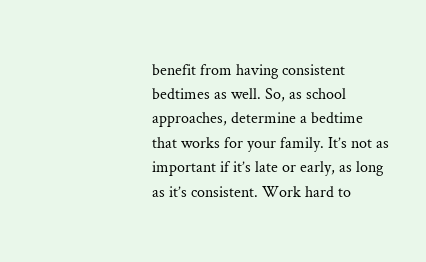benefit from having consistent bedtimes as well. So, as school approaches, determine a bedtime that works for your family. It’s not as important if it’s late or early, as long as it’s consistent. Work hard to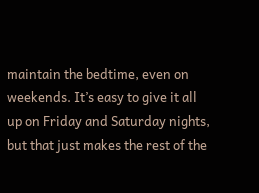maintain the bedtime, even on weekends. It’s easy to give it all up on Friday and Saturday nights, but that just makes the rest of the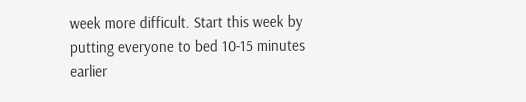week more difficult. Start this week by putting everyone to bed 10-15 minutes earlier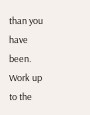than you have been. Work up to the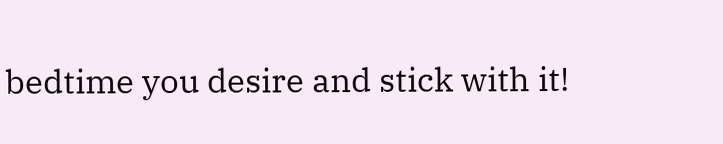bedtime you desire and stick with it!